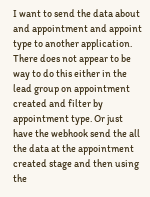I want to send the data about and appointment and appoint type to another application. There does not appear to be way to do this either in the lead group on appointment created and filter by appointment type. Or just have the webhook send the all the data at the appointment created stage and then using the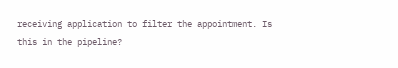receiving application to filter the appointment. Is this in the pipeline?